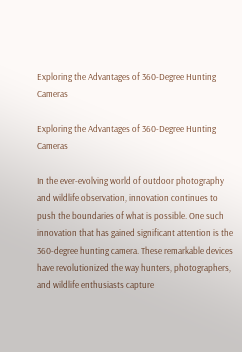Exploring the Advantages of 360-Degree Hunting Cameras

Exploring the Advantages of 360-Degree Hunting Cameras

In the ever-evolving world of outdoor photography and wildlife observation, innovation continues to push the boundaries of what is possible. One such innovation that has gained significant attention is the 360-degree hunting camera. These remarkable devices have revolutionized the way hunters, photographers, and wildlife enthusiasts capture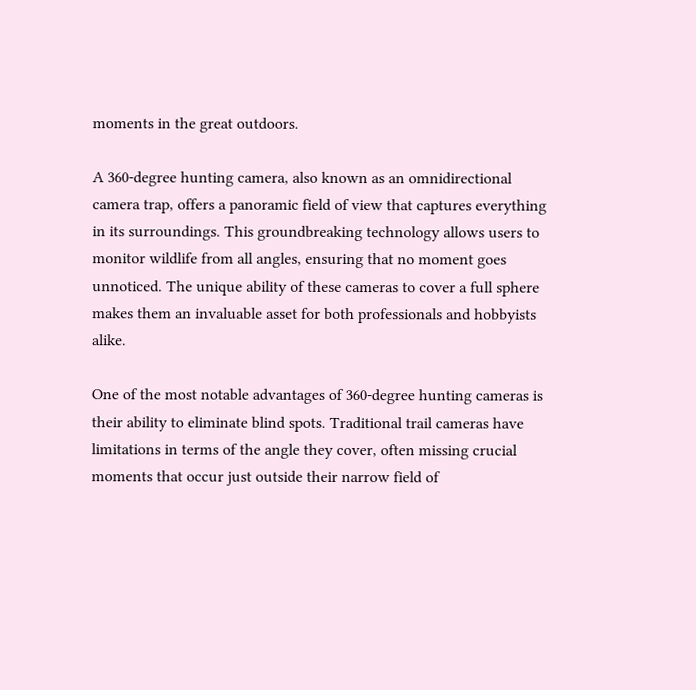moments in the great outdoors.

A 360-degree hunting camera, also known as an omnidirectional camera trap, offers a panoramic field of view that captures everything in its surroundings. This groundbreaking technology allows users to monitor wildlife from all angles, ensuring that no moment goes unnoticed. The unique ability of these cameras to cover a full sphere makes them an invaluable asset for both professionals and hobbyists alike.

One of the most notable advantages of 360-degree hunting cameras is their ability to eliminate blind spots. Traditional trail cameras have limitations in terms of the angle they cover, often missing crucial moments that occur just outside their narrow field of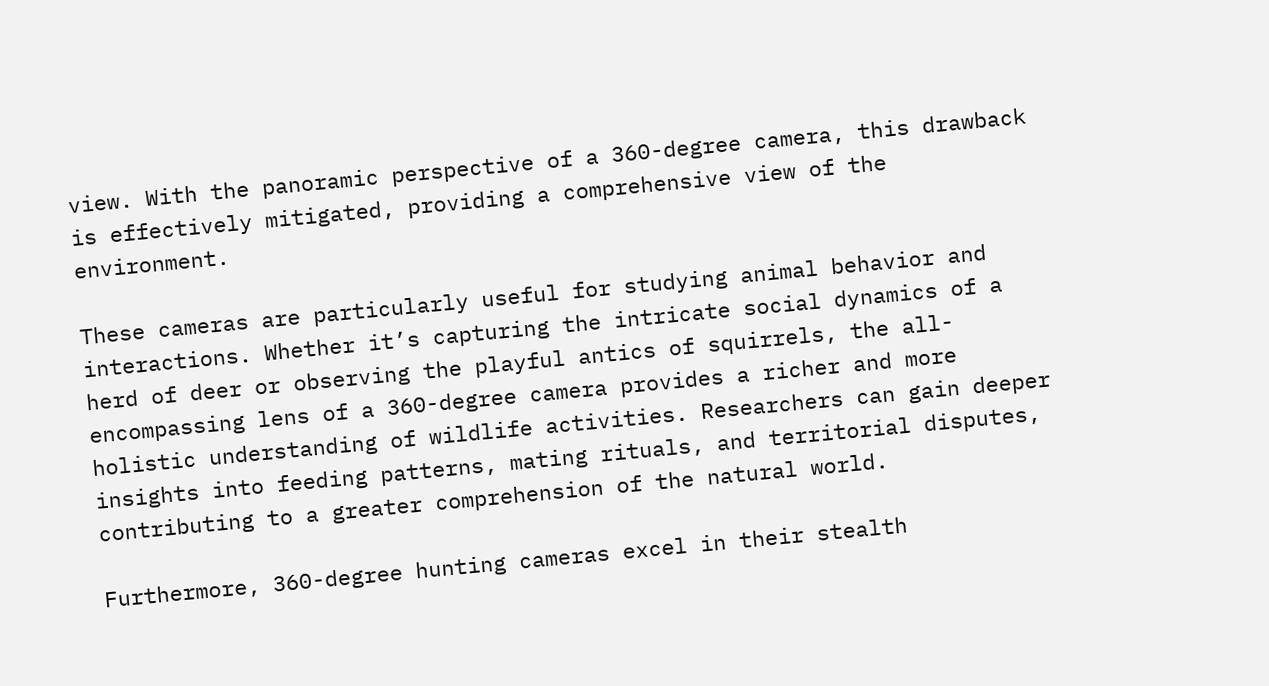view. With the panoramic perspective of a 360-degree camera, this drawback is effectively mitigated, providing a comprehensive view of the environment.

These cameras are particularly useful for studying animal behavior and interactions. Whether it’s capturing the intricate social dynamics of a herd of deer or observing the playful antics of squirrels, the all-encompassing lens of a 360-degree camera provides a richer and more holistic understanding of wildlife activities. Researchers can gain deeper insights into feeding patterns, mating rituals, and territorial disputes, contributing to a greater comprehension of the natural world.

Furthermore, 360-degree hunting cameras excel in their stealth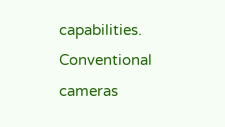capabilities. Conventional cameras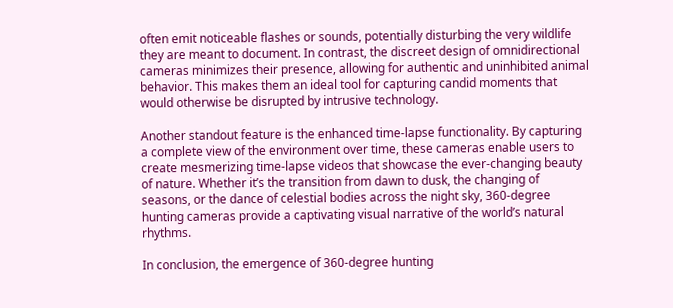often emit noticeable flashes or sounds, potentially disturbing the very wildlife they are meant to document. In contrast, the discreet design of omnidirectional cameras minimizes their presence, allowing for authentic and uninhibited animal behavior. This makes them an ideal tool for capturing candid moments that would otherwise be disrupted by intrusive technology.

Another standout feature is the enhanced time-lapse functionality. By capturing a complete view of the environment over time, these cameras enable users to create mesmerizing time-lapse videos that showcase the ever-changing beauty of nature. Whether it’s the transition from dawn to dusk, the changing of seasons, or the dance of celestial bodies across the night sky, 360-degree hunting cameras provide a captivating visual narrative of the world’s natural rhythms.

In conclusion, the emergence of 360-degree hunting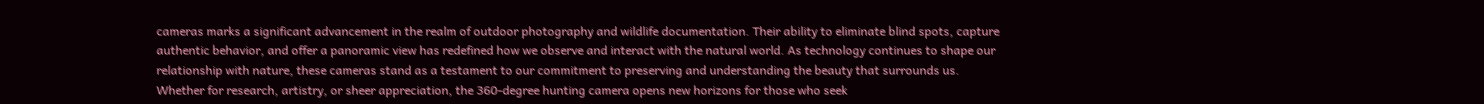cameras marks a significant advancement in the realm of outdoor photography and wildlife documentation. Their ability to eliminate blind spots, capture authentic behavior, and offer a panoramic view has redefined how we observe and interact with the natural world. As technology continues to shape our relationship with nature, these cameras stand as a testament to our commitment to preserving and understanding the beauty that surrounds us. Whether for research, artistry, or sheer appreciation, the 360-degree hunting camera opens new horizons for those who seek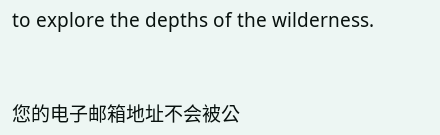to explore the depths of the wilderness.


您的电子邮箱地址不会被公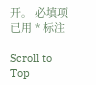开。 必填项已用 * 标注

Scroll to Top